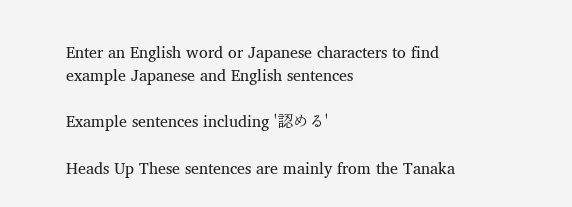Enter an English word or Japanese characters to find example Japanese and English sentences

Example sentences including '認める'

Heads Up These sentences are mainly from the Tanaka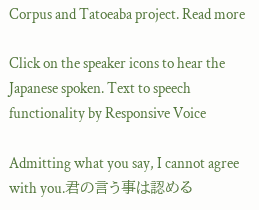Corpus and Tatoeaba project. Read more

Click on the speaker icons to hear the Japanese spoken. Text to speech functionality by Responsive Voice

Admitting what you say, I cannot agree with you.君の言う事は認める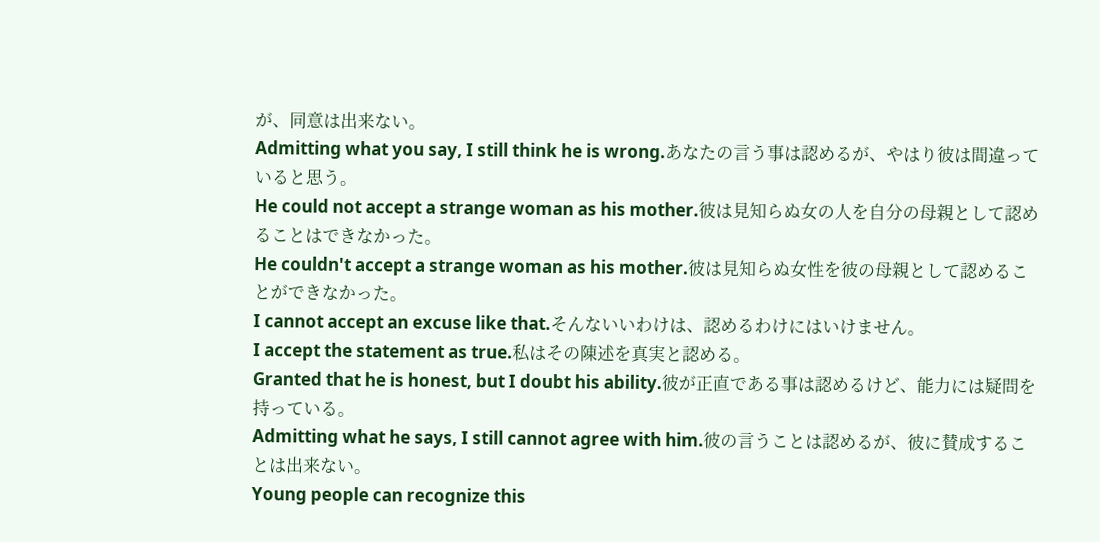が、同意は出来ない。
Admitting what you say, I still think he is wrong.あなたの言う事は認めるが、やはり彼は間違っていると思う。
He could not accept a strange woman as his mother.彼は見知らぬ女の人を自分の母親として認めることはできなかった。
He couldn't accept a strange woman as his mother.彼は見知らぬ女性を彼の母親として認めることができなかった。
I cannot accept an excuse like that.そんないいわけは、認めるわけにはいけません。
I accept the statement as true.私はその陳述を真実と認める。
Granted that he is honest, but I doubt his ability.彼が正直である事は認めるけど、能力には疑問を持っている。
Admitting what he says, I still cannot agree with him.彼の言うことは認めるが、彼に賛成することは出来ない。
Young people can recognize this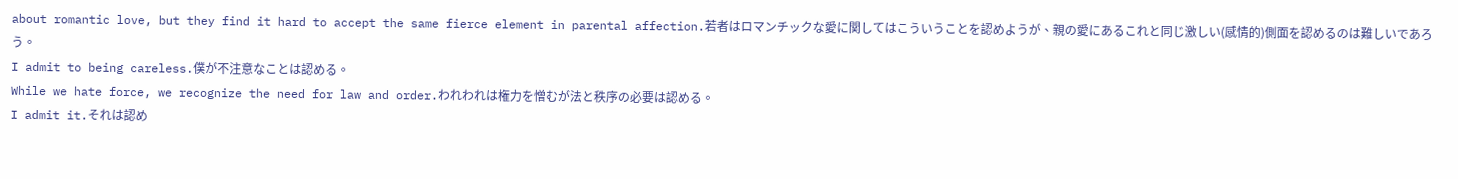about romantic love, but they find it hard to accept the same fierce element in parental affection.若者はロマンチックな愛に関してはこういうことを認めようが、親の愛にあるこれと同じ激しい(感情的)側面を認めるのは難しいであろう。
I admit to being careless.僕が不注意なことは認める。
While we hate force, we recognize the need for law and order.われわれは権力を憎むが法と秩序の必要は認める。
I admit it.それは認め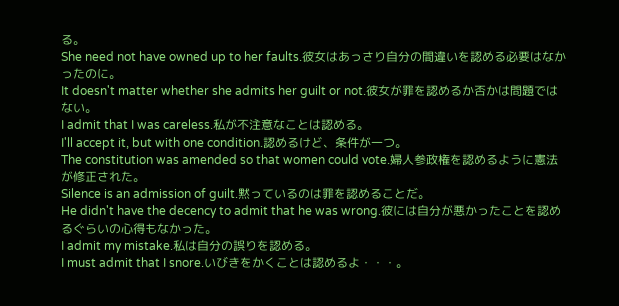る。
She need not have owned up to her faults.彼女はあっさり自分の間違いを認める必要はなかったのに。
It doesn't matter whether she admits her guilt or not.彼女が罪を認めるか否かは問題ではない。
I admit that I was careless.私が不注意なことは認める。
I'll accept it, but with one condition.認めるけど、条件が一つ。
The constitution was amended so that women could vote.婦人参政権を認めるように憲法が修正された。
Silence is an admission of guilt.黙っているのは罪を認めることだ。
He didn't have the decency to admit that he was wrong.彼には自分が悪かったことを認めるぐらいの心得もなかった。
I admit my mistake.私は自分の誤りを認める。
I must admit that I snore.いびきをかくことは認めるよ・・・。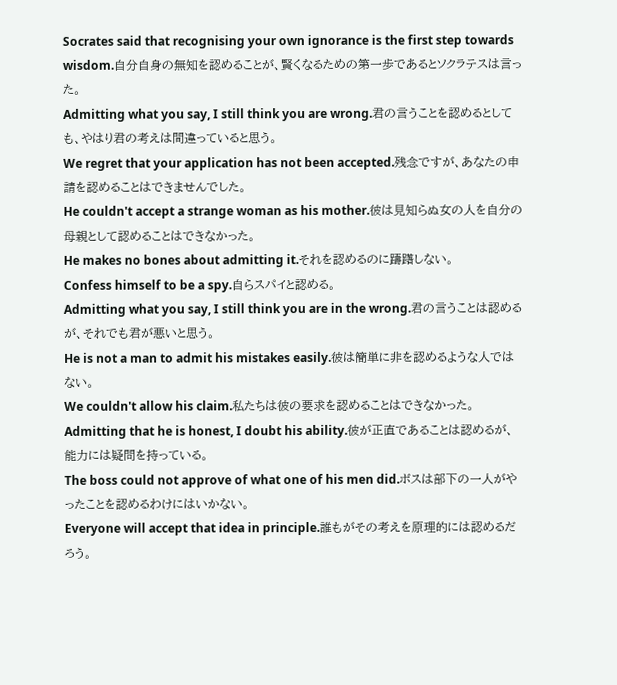Socrates said that recognising your own ignorance is the first step towards wisdom.自分自身の無知を認めることが、賢くなるための第一歩であるとソクラテスは言った。
Admitting what you say, I still think you are wrong.君の言うことを認めるとしても、やはり君の考えは間違っていると思う。
We regret that your application has not been accepted.残念ですが、あなたの申請を認めることはできませんでした。
He couldn't accept a strange woman as his mother.彼は見知らぬ女の人を自分の母親として認めることはできなかった。
He makes no bones about admitting it.それを認めるのに躊躇しない。
Confess himself to be a spy.自らスパイと認める。
Admitting what you say, I still think you are in the wrong.君の言うことは認めるが、それでも君が悪いと思う。
He is not a man to admit his mistakes easily.彼は簡単に非を認めるような人ではない。
We couldn't allow his claim.私たちは彼の要求を認めることはできなかった。
Admitting that he is honest, I doubt his ability.彼が正直であることは認めるが、能力には疑問を持っている。
The boss could not approve of what one of his men did.ボスは部下の一人がやったことを認めるわけにはいかない。
Everyone will accept that idea in principle.誰もがその考えを原理的には認めるだろう。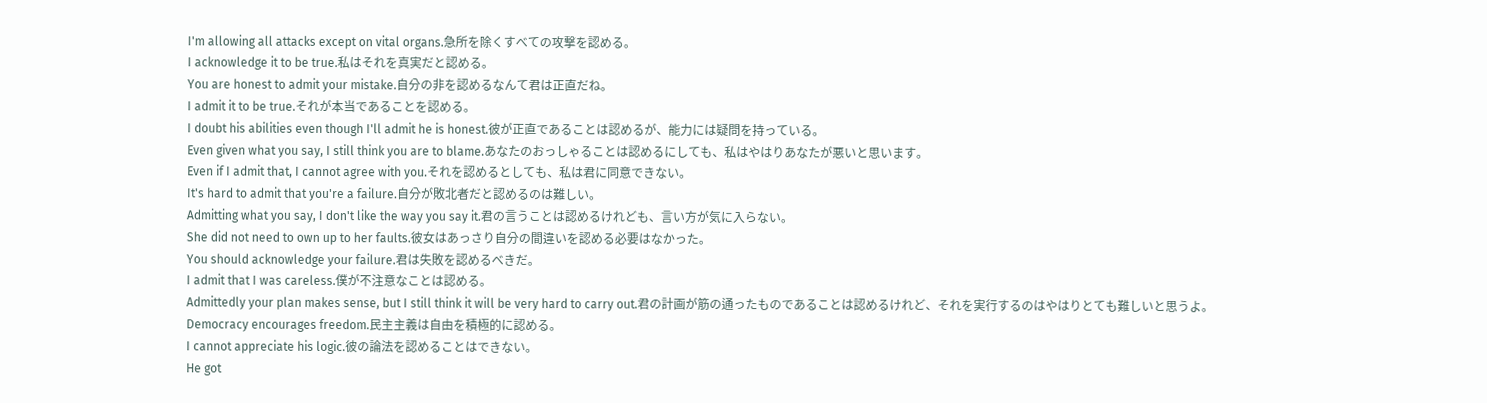I'm allowing all attacks except on vital organs.急所を除くすべての攻撃を認める。
I acknowledge it to be true.私はそれを真実だと認める。
You are honest to admit your mistake.自分の非を認めるなんて君は正直だね。
I admit it to be true.それが本当であることを認める。
I doubt his abilities even though I'll admit he is honest.彼が正直であることは認めるが、能力には疑問を持っている。
Even given what you say, I still think you are to blame.あなたのおっしゃることは認めるにしても、私はやはりあなたが悪いと思います。
Even if I admit that, I cannot agree with you.それを認めるとしても、私は君に同意できない。
It's hard to admit that you're a failure.自分が敗北者だと認めるのは難しい。
Admitting what you say, I don't like the way you say it.君の言うことは認めるけれども、言い方が気に入らない。
She did not need to own up to her faults.彼女はあっさり自分の間違いを認める必要はなかった。
You should acknowledge your failure.君は失敗を認めるべきだ。
I admit that I was careless.僕が不注意なことは認める。
Admittedly your plan makes sense, but I still think it will be very hard to carry out.君の計画が筋の通ったものであることは認めるけれど、それを実行するのはやはりとても難しいと思うよ。
Democracy encourages freedom.民主主義は自由を積極的に認める。
I cannot appreciate his logic.彼の論法を認めることはできない。
He got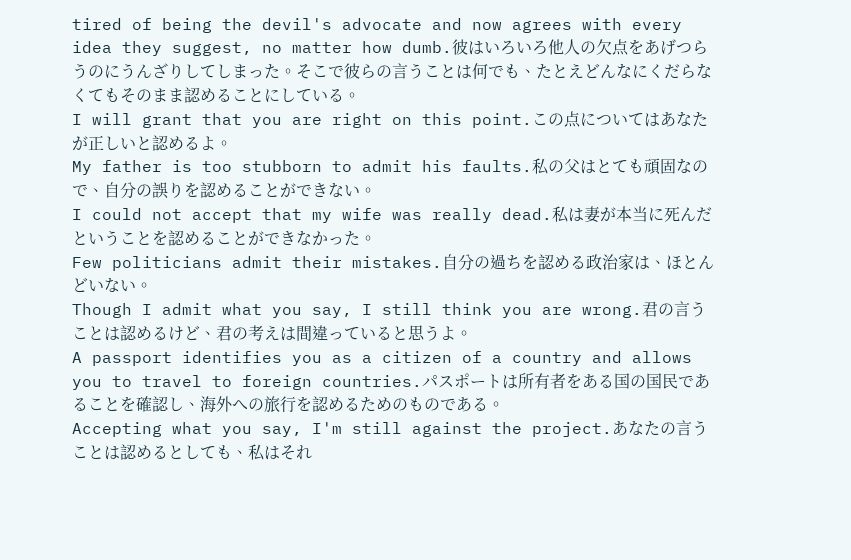tired of being the devil's advocate and now agrees with every idea they suggest, no matter how dumb.彼はいろいろ他人の欠点をあげつらうのにうんざりしてしまった。そこで彼らの言うことは何でも、たとえどんなにくだらなくてもそのまま認めることにしている。
I will grant that you are right on this point.この点についてはあなたが正しいと認めるよ。
My father is too stubborn to admit his faults.私の父はとても頑固なので、自分の誤りを認めることができない。
I could not accept that my wife was really dead.私は妻が本当に死んだということを認めることができなかった。
Few politicians admit their mistakes.自分の過ちを認める政治家は、ほとんどいない。
Though I admit what you say, I still think you are wrong.君の言うことは認めるけど、君の考えは間違っていると思うよ。
A passport identifies you as a citizen of a country and allows you to travel to foreign countries.パスポートは所有者をある国の国民であることを確認し、海外への旅行を認めるためのものである。
Accepting what you say, I'm still against the project.あなたの言うことは認めるとしても、私はそれ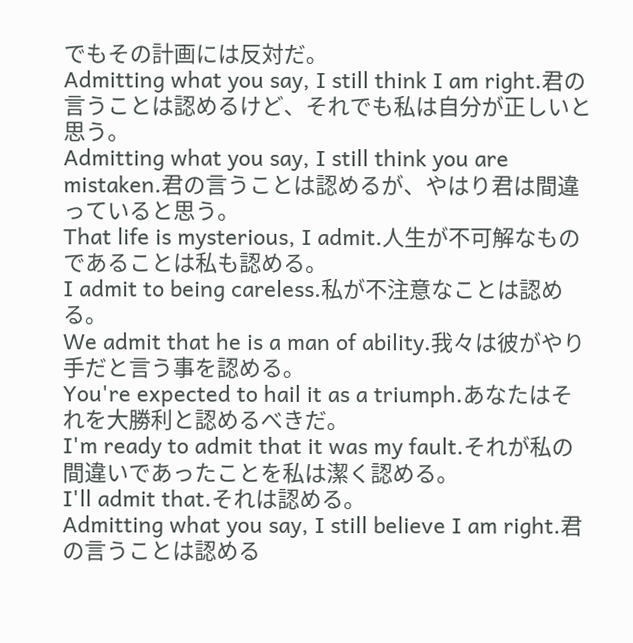でもその計画には反対だ。
Admitting what you say, I still think I am right.君の言うことは認めるけど、それでも私は自分が正しいと思う。
Admitting what you say, I still think you are mistaken.君の言うことは認めるが、やはり君は間違っていると思う。
That life is mysterious, I admit.人生が不可解なものであることは私も認める。
I admit to being careless.私が不注意なことは認める。
We admit that he is a man of ability.我々は彼がやり手だと言う事を認める。
You're expected to hail it as a triumph.あなたはそれを大勝利と認めるべきだ。
I'm ready to admit that it was my fault.それが私の間違いであったことを私は潔く認める。
I'll admit that.それは認める。
Admitting what you say, I still believe I am right.君の言うことは認める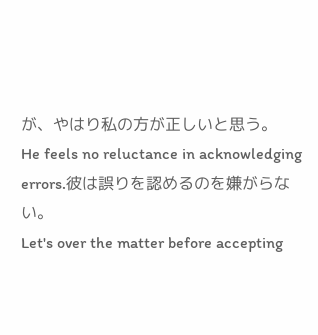が、やはり私の方が正しいと思う。
He feels no reluctance in acknowledging errors.彼は誤りを認めるのを嫌がらない。
Let's over the matter before accepting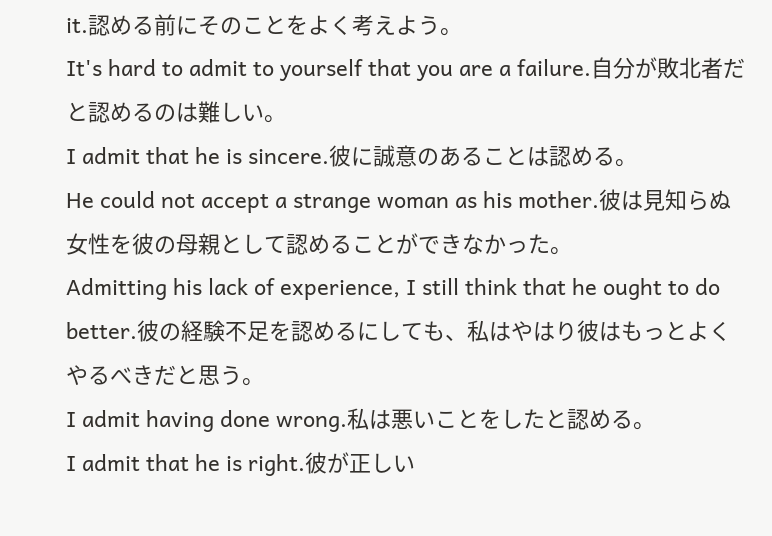it.認める前にそのことをよく考えよう。
It's hard to admit to yourself that you are a failure.自分が敗北者だと認めるのは難しい。
I admit that he is sincere.彼に誠意のあることは認める。
He could not accept a strange woman as his mother.彼は見知らぬ女性を彼の母親として認めることができなかった。
Admitting his lack of experience, I still think that he ought to do better.彼の経験不足を認めるにしても、私はやはり彼はもっとよくやるべきだと思う。
I admit having done wrong.私は悪いことをしたと認める。
I admit that he is right.彼が正しい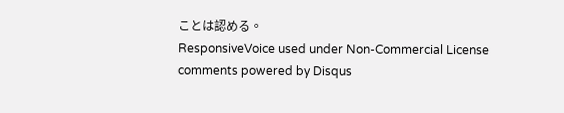ことは認める。
ResponsiveVoice used under Non-Commercial License
comments powered by Disqus